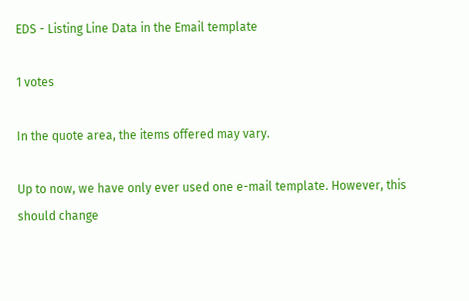EDS - Listing Line Data in the Email template

1 votes

In the quote area, the items offered may vary.

Up to now, we have only ever used one e-mail template. However, this should change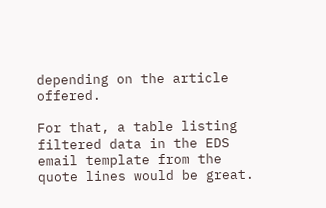depending on the article offered.

For that, a table listing filtered data in the EDS email template from the quote lines would be great.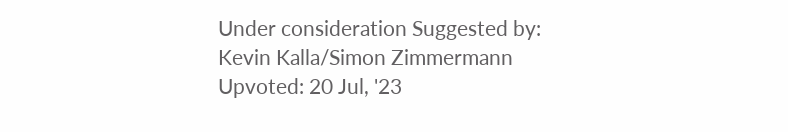Under consideration Suggested by: Kevin Kalla/Simon Zimmermann Upvoted: 20 Jul, '23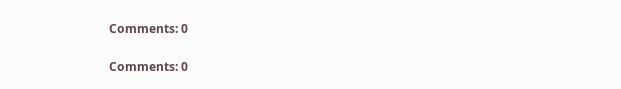Comments: 0

Comments: 0